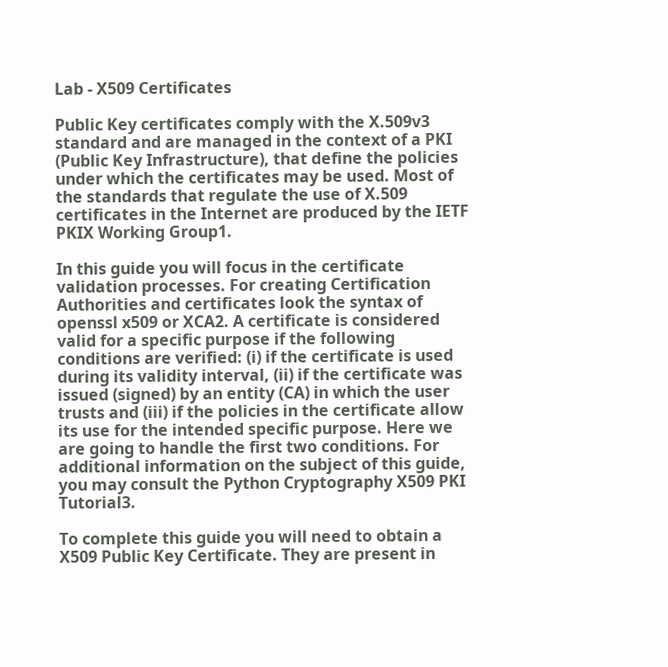Lab - X509 Certificates

Public Key certificates comply with the X.509v3 standard and are managed in the context of a PKI (Public Key Infrastructure), that define the policies under which the certificates may be used. Most of the standards that regulate the use of X.509 certificates in the Internet are produced by the IETF PKIX Working Group1.

In this guide you will focus in the certificate validation processes. For creating Certification Authorities and certificates look the syntax of openssl x509 or XCA2. A certificate is considered valid for a specific purpose if the following conditions are verified: (i) if the certificate is used during its validity interval, (ii) if the certificate was issued (signed) by an entity (CA) in which the user trusts and (iii) if the policies in the certificate allow its use for the intended specific purpose. Here we are going to handle the first two conditions. For additional information on the subject of this guide, you may consult the Python Cryptography X509 PKI Tutorial3.

To complete this guide you will need to obtain a X509 Public Key Certificate. They are present in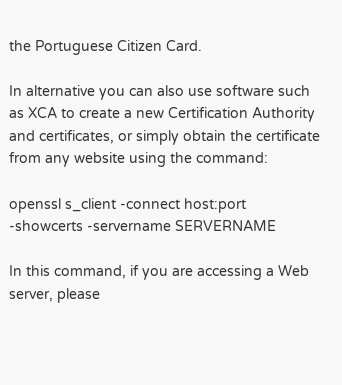the Portuguese Citizen Card.

In alternative you can also use software such as XCA to create a new Certification Authority and certificates, or simply obtain the certificate from any website using the command:

openssl s_client -connect host:port -showcerts -servername SERVERNAME

In this command, if you are accessing a Web server, please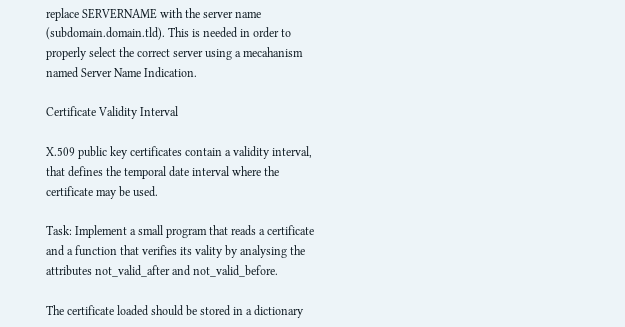replace SERVERNAME with the server name (subdomain.domain.tld). This is needed in order to properly select the correct server using a mecahanism named Server Name Indication.

Certificate Validity Interval

X.509 public key certificates contain a validity interval, that defines the temporal date interval where the certificate may be used.

Task: Implement a small program that reads a certificate and a function that verifies its vality by analysing the attributes not_valid_after and not_valid_before.

The certificate loaded should be stored in a dictionary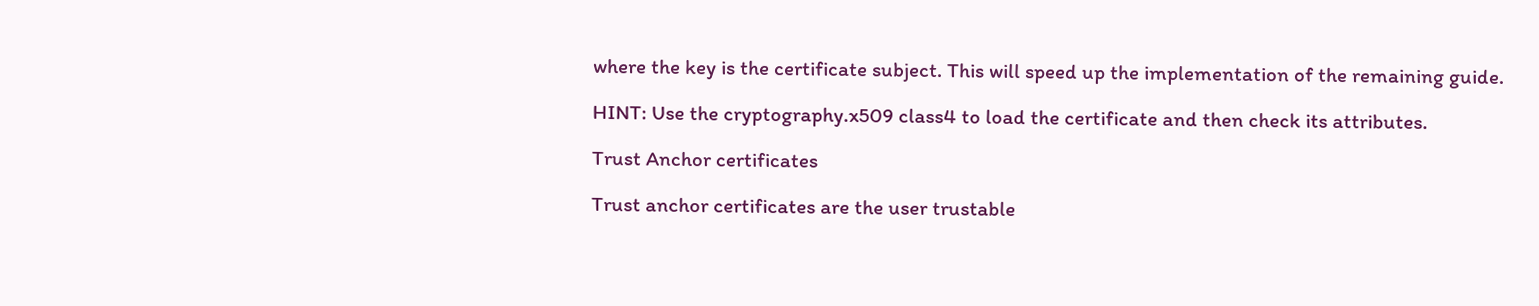where the key is the certificate subject. This will speed up the implementation of the remaining guide.

HINT: Use the cryptography.x509 class4 to load the certificate and then check its attributes.

Trust Anchor certificates

Trust anchor certificates are the user trustable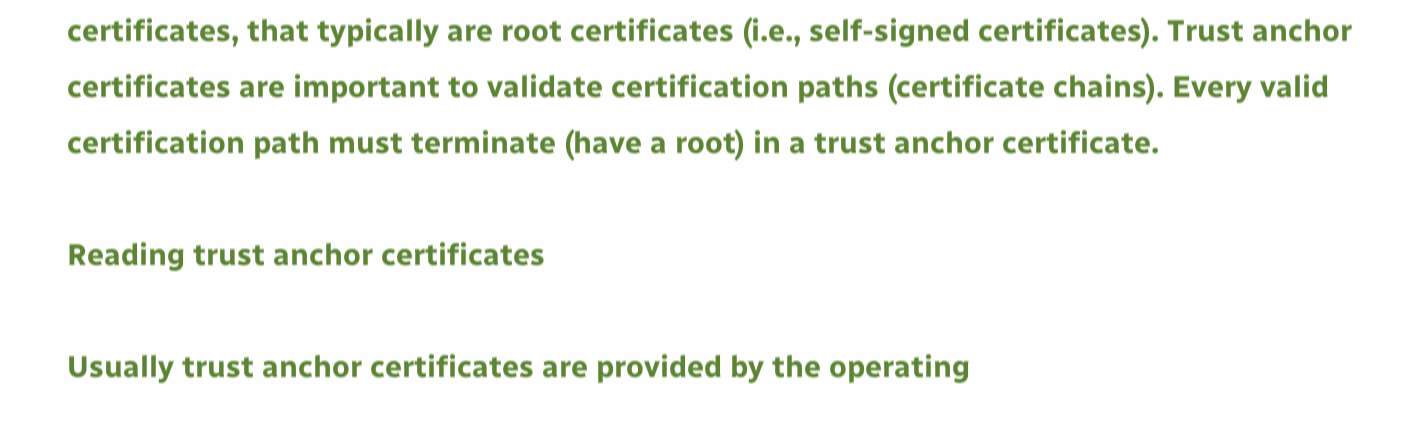certificates, that typically are root certificates (i.e., self-signed certificates). Trust anchor certificates are important to validate certification paths (certificate chains). Every valid certification path must terminate (have a root) in a trust anchor certificate.

Reading trust anchor certificates

Usually trust anchor certificates are provided by the operating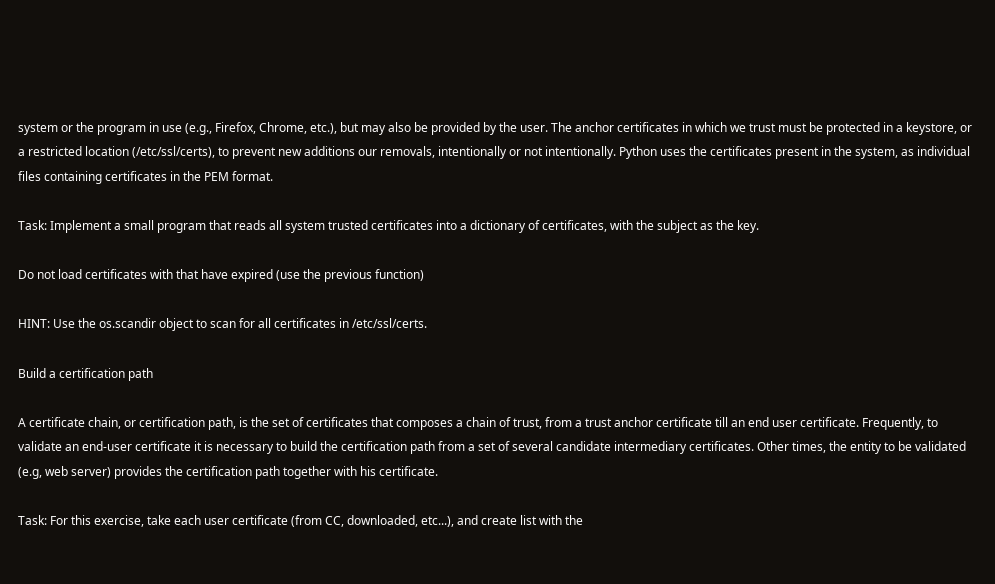system or the program in use (e.g., Firefox, Chrome, etc.), but may also be provided by the user. The anchor certificates in which we trust must be protected in a keystore, or a restricted location (/etc/ssl/certs), to prevent new additions our removals, intentionally or not intentionally. Python uses the certificates present in the system, as individual files containing certificates in the PEM format.

Task: Implement a small program that reads all system trusted certificates into a dictionary of certificates, with the subject as the key.

Do not load certificates with that have expired (use the previous function)

HINT: Use the os.scandir object to scan for all certificates in /etc/ssl/certs.

Build a certification path

A certificate chain, or certification path, is the set of certificates that composes a chain of trust, from a trust anchor certificate till an end user certificate. Frequently, to validate an end-user certificate it is necessary to build the certification path from a set of several candidate intermediary certificates. Other times, the entity to be validated (e.g, web server) provides the certification path together with his certificate.

Task: For this exercise, take each user certificate (from CC, downloaded, etc...), and create list with the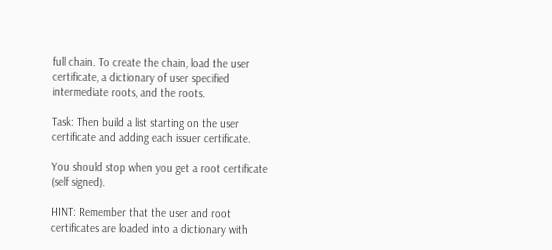full chain. To create the chain, load the user certificate, a dictionary of user specified intermediate roots, and the roots.

Task: Then build a list starting on the user certificate and adding each issuer certificate.

You should stop when you get a root certificate (self signed).

HINT: Remember that the user and root certificates are loaded into a dictionary with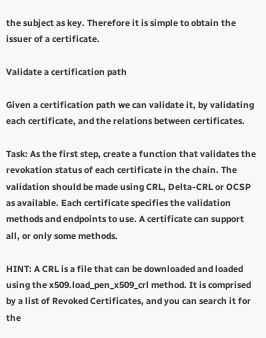the subject as key. Therefore it is simple to obtain the issuer of a certificate.

Validate a certification path

Given a certification path we can validate it, by validating each certificate, and the relations between certificates.

Task: As the first step, create a function that validates the revokation status of each certificate in the chain. The validation should be made using CRL, Delta-CRL or OCSP as available. Each certificate specifies the validation methods and endpoints to use. A certificate can support all, or only some methods.

HINT: A CRL is a file that can be downloaded and loaded using the x509.load_pen_x509_crl method. It is comprised by a list of Revoked Certificates, and you can search it for the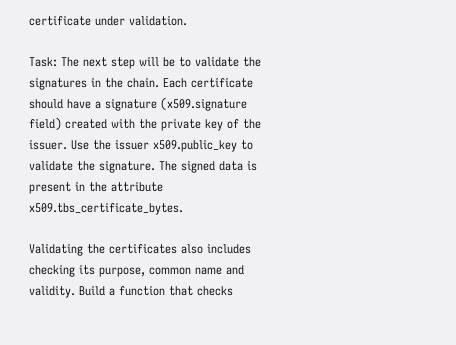certificate under validation.

Task: The next step will be to validate the signatures in the chain. Each certificate should have a signature (x509.signature field) created with the private key of the issuer. Use the issuer x509.public_key to validate the signature. The signed data is present in the attribute x509.tbs_certificate_bytes.

Validating the certificates also includes checking its purpose, common name and validity. Build a function that checks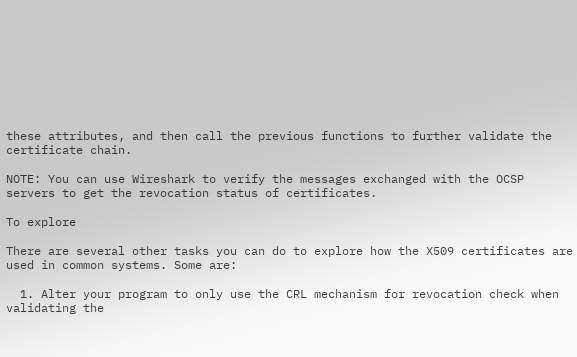these attributes, and then call the previous functions to further validate the certificate chain.

NOTE: You can use Wireshark to verify the messages exchanged with the OCSP servers to get the revocation status of certificates.

To explore

There are several other tasks you can do to explore how the X509 certificates are used in common systems. Some are:

  1. Alter your program to only use the CRL mechanism for revocation check when validating the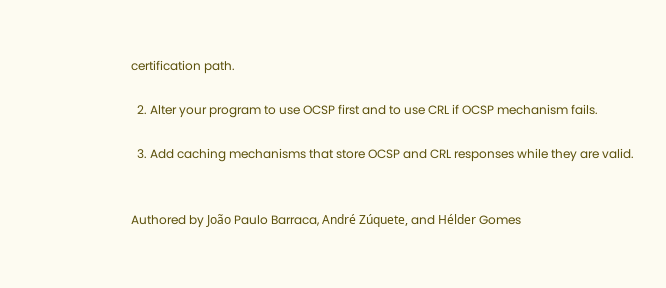certification path.

  2. Alter your program to use OCSP first and to use CRL if OCSP mechanism fails.

  3. Add caching mechanisms that store OCSP and CRL responses while they are valid.


Authored by João Paulo Barraca, André Zúquete, and Hélder Gomes